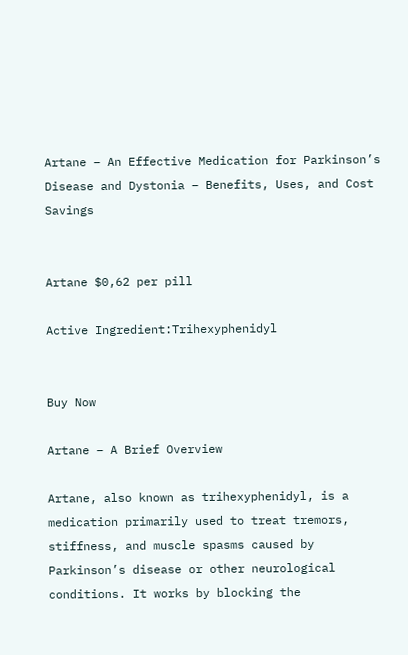Artane – An Effective Medication for Parkinson’s Disease and Dystonia – Benefits, Uses, and Cost Savings


Artane $0,62 per pill

Active Ingredient:Trihexyphenidyl


Buy Now

Artane – A Brief Overview

Artane, also known as trihexyphenidyl, is a medication primarily used to treat tremors, stiffness, and muscle spasms caused by Parkinson’s disease or other neurological conditions. It works by blocking the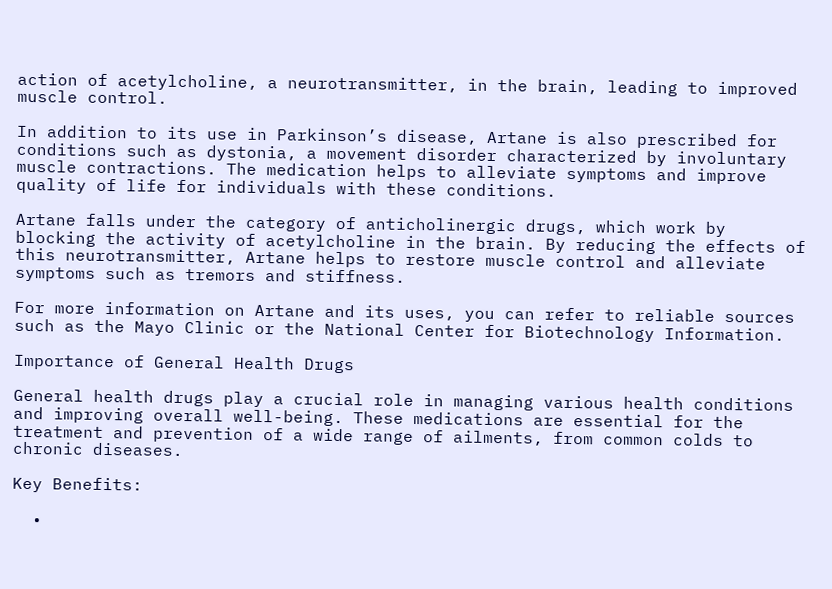action of acetylcholine, a neurotransmitter, in the brain, leading to improved muscle control.

In addition to its use in Parkinson’s disease, Artane is also prescribed for conditions such as dystonia, a movement disorder characterized by involuntary muscle contractions. The medication helps to alleviate symptoms and improve quality of life for individuals with these conditions.

Artane falls under the category of anticholinergic drugs, which work by blocking the activity of acetylcholine in the brain. By reducing the effects of this neurotransmitter, Artane helps to restore muscle control and alleviate symptoms such as tremors and stiffness.

For more information on Artane and its uses, you can refer to reliable sources such as the Mayo Clinic or the National Center for Biotechnology Information.

Importance of General Health Drugs

General health drugs play a crucial role in managing various health conditions and improving overall well-being. These medications are essential for the treatment and prevention of a wide range of ailments, from common colds to chronic diseases.

Key Benefits:

  •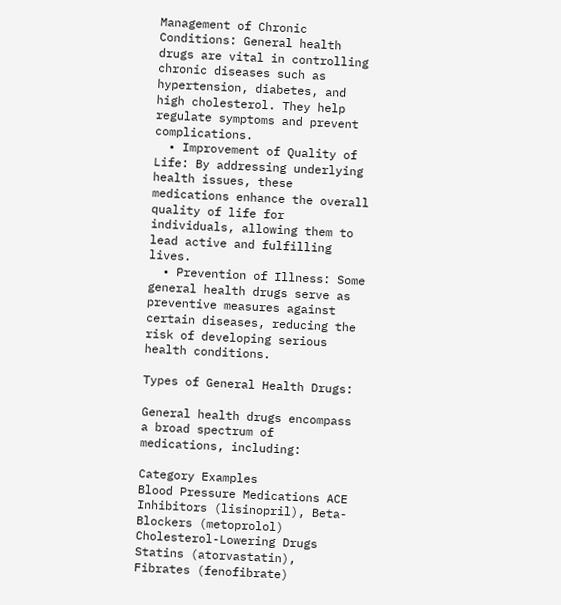Management of Chronic Conditions: General health drugs are vital in controlling chronic diseases such as hypertension, diabetes, and high cholesterol. They help regulate symptoms and prevent complications.
  • Improvement of Quality of Life: By addressing underlying health issues, these medications enhance the overall quality of life for individuals, allowing them to lead active and fulfilling lives.
  • Prevention of Illness: Some general health drugs serve as preventive measures against certain diseases, reducing the risk of developing serious health conditions.

Types of General Health Drugs:

General health drugs encompass a broad spectrum of medications, including:

Category Examples
Blood Pressure Medications ACE Inhibitors (lisinopril), Beta-Blockers (metoprolol)
Cholesterol-Lowering Drugs Statins (atorvastatin), Fibrates (fenofibrate)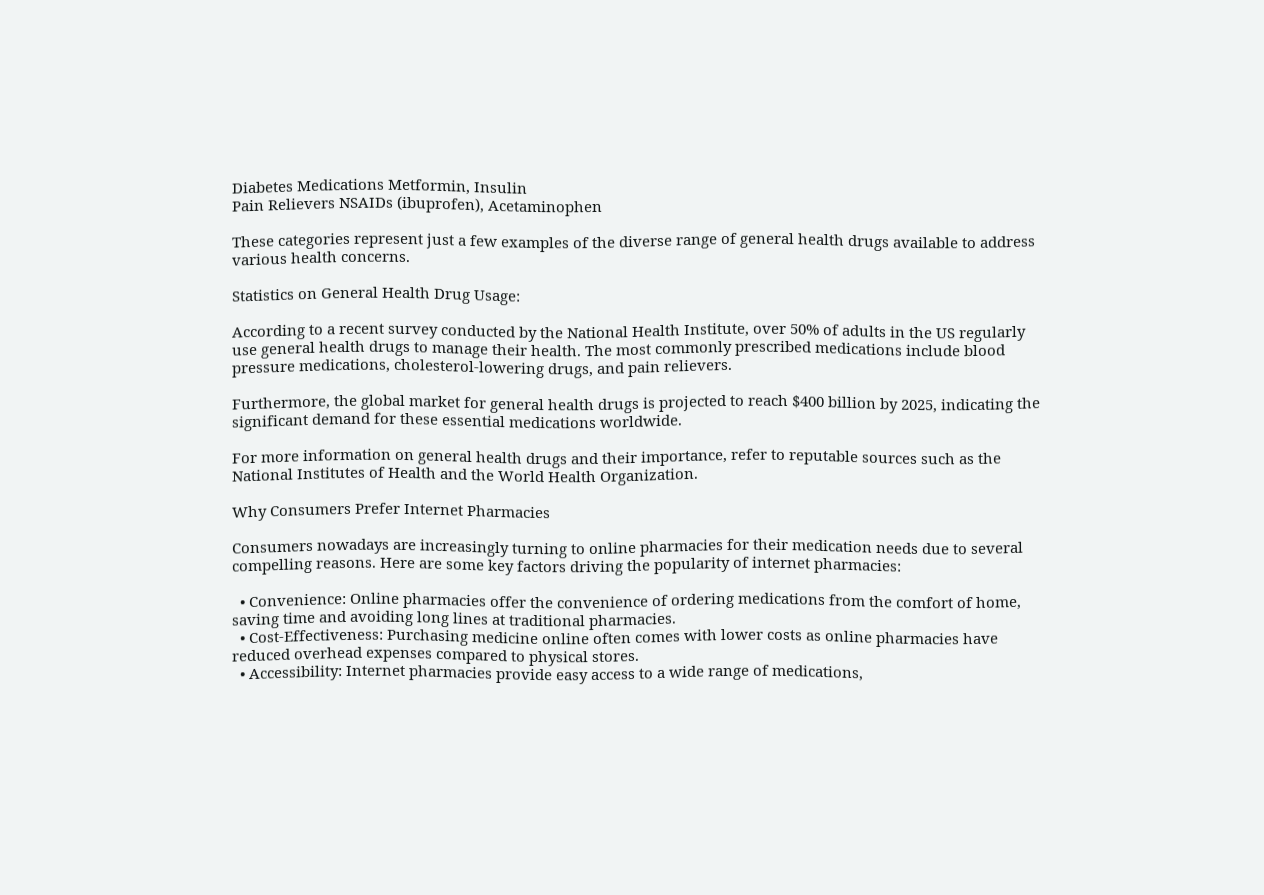Diabetes Medications Metformin, Insulin
Pain Relievers NSAIDs (ibuprofen), Acetaminophen

These categories represent just a few examples of the diverse range of general health drugs available to address various health concerns.

Statistics on General Health Drug Usage:

According to a recent survey conducted by the National Health Institute, over 50% of adults in the US regularly use general health drugs to manage their health. The most commonly prescribed medications include blood pressure medications, cholesterol-lowering drugs, and pain relievers.

Furthermore, the global market for general health drugs is projected to reach $400 billion by 2025, indicating the significant demand for these essential medications worldwide.

For more information on general health drugs and their importance, refer to reputable sources such as the National Institutes of Health and the World Health Organization.

Why Consumers Prefer Internet Pharmacies

Consumers nowadays are increasingly turning to online pharmacies for their medication needs due to several compelling reasons. Here are some key factors driving the popularity of internet pharmacies:

  • Convenience: Online pharmacies offer the convenience of ordering medications from the comfort of home, saving time and avoiding long lines at traditional pharmacies.
  • Cost-Effectiveness: Purchasing medicine online often comes with lower costs as online pharmacies have reduced overhead expenses compared to physical stores.
  • Accessibility: Internet pharmacies provide easy access to a wide range of medications,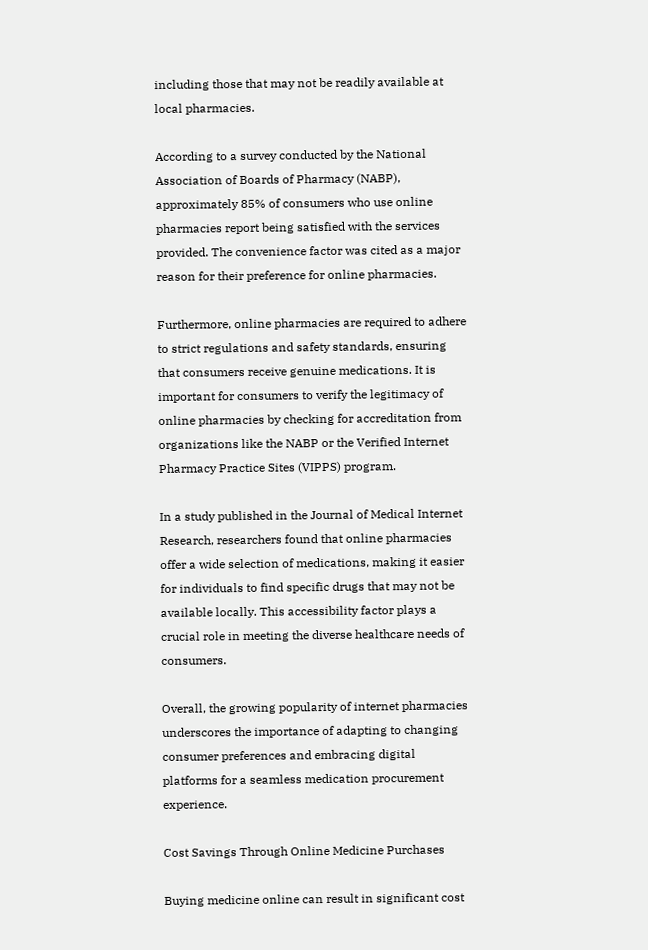including those that may not be readily available at local pharmacies.

According to a survey conducted by the National Association of Boards of Pharmacy (NABP), approximately 85% of consumers who use online pharmacies report being satisfied with the services provided. The convenience factor was cited as a major reason for their preference for online pharmacies.

Furthermore, online pharmacies are required to adhere to strict regulations and safety standards, ensuring that consumers receive genuine medications. It is important for consumers to verify the legitimacy of online pharmacies by checking for accreditation from organizations like the NABP or the Verified Internet Pharmacy Practice Sites (VIPPS) program.

In a study published in the Journal of Medical Internet Research, researchers found that online pharmacies offer a wide selection of medications, making it easier for individuals to find specific drugs that may not be available locally. This accessibility factor plays a crucial role in meeting the diverse healthcare needs of consumers.

Overall, the growing popularity of internet pharmacies underscores the importance of adapting to changing consumer preferences and embracing digital platforms for a seamless medication procurement experience.

Cost Savings Through Online Medicine Purchases

Buying medicine online can result in significant cost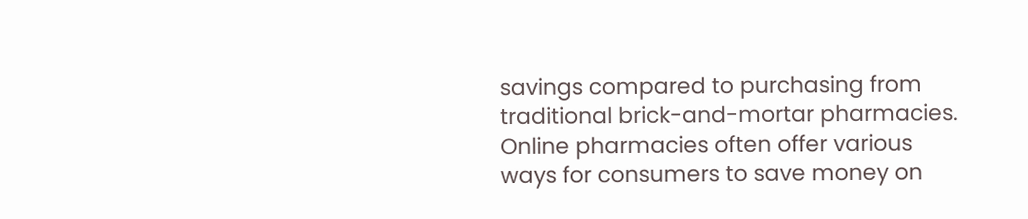savings compared to purchasing from traditional brick-and-mortar pharmacies. Online pharmacies often offer various ways for consumers to save money on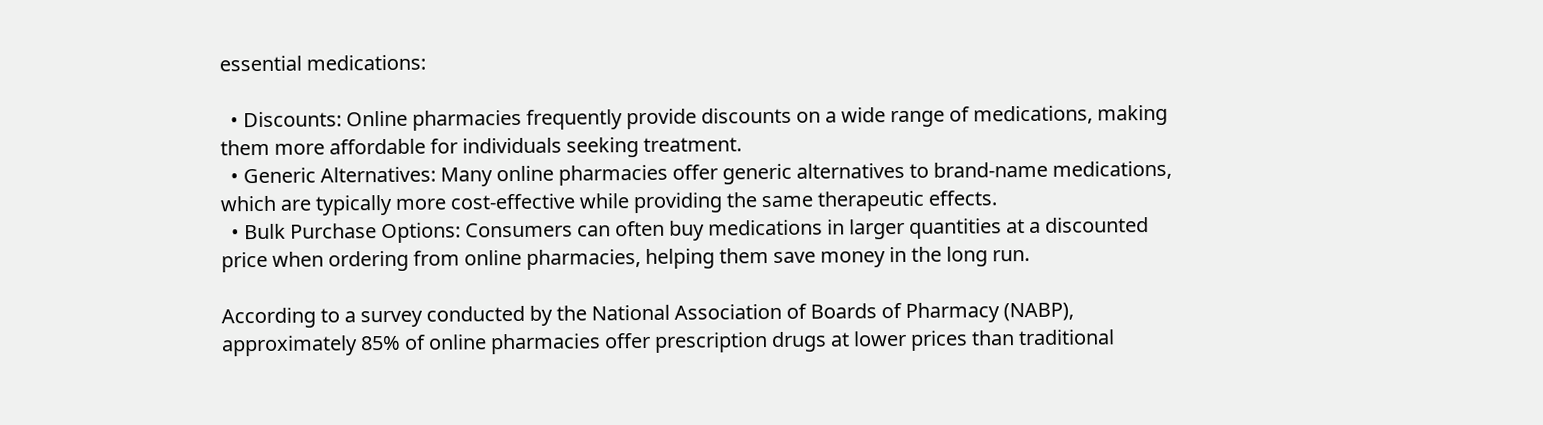essential medications:

  • Discounts: Online pharmacies frequently provide discounts on a wide range of medications, making them more affordable for individuals seeking treatment.
  • Generic Alternatives: Many online pharmacies offer generic alternatives to brand-name medications, which are typically more cost-effective while providing the same therapeutic effects.
  • Bulk Purchase Options: Consumers can often buy medications in larger quantities at a discounted price when ordering from online pharmacies, helping them save money in the long run.

According to a survey conducted by the National Association of Boards of Pharmacy (NABP), approximately 85% of online pharmacies offer prescription drugs at lower prices than traditional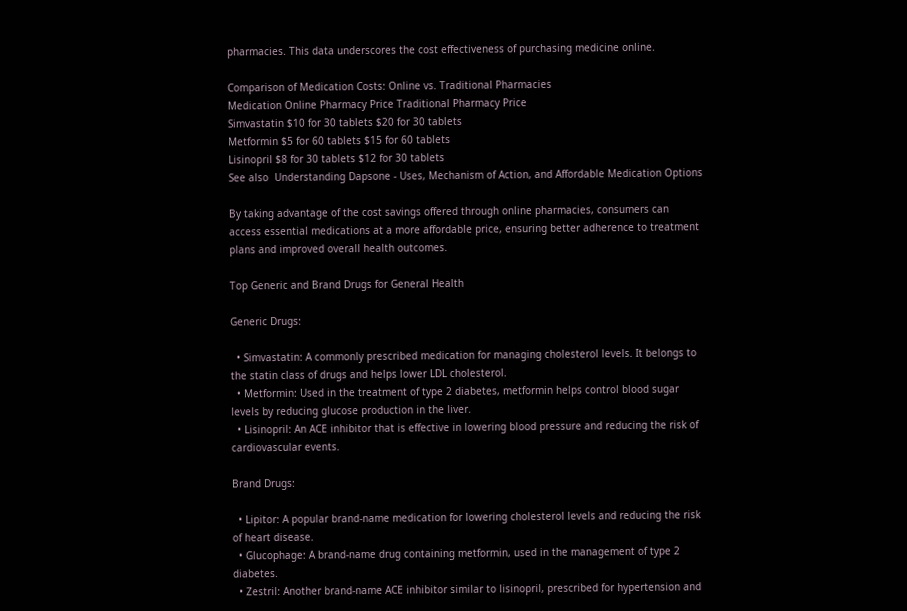pharmacies. This data underscores the cost effectiveness of purchasing medicine online.

Comparison of Medication Costs: Online vs. Traditional Pharmacies
Medication Online Pharmacy Price Traditional Pharmacy Price
Simvastatin $10 for 30 tablets $20 for 30 tablets
Metformin $5 for 60 tablets $15 for 60 tablets
Lisinopril $8 for 30 tablets $12 for 30 tablets
See also  Understanding Dapsone - Uses, Mechanism of Action, and Affordable Medication Options

By taking advantage of the cost savings offered through online pharmacies, consumers can access essential medications at a more affordable price, ensuring better adherence to treatment plans and improved overall health outcomes.

Top Generic and Brand Drugs for General Health

Generic Drugs:

  • Simvastatin: A commonly prescribed medication for managing cholesterol levels. It belongs to the statin class of drugs and helps lower LDL cholesterol.
  • Metformin: Used in the treatment of type 2 diabetes, metformin helps control blood sugar levels by reducing glucose production in the liver.
  • Lisinopril: An ACE inhibitor that is effective in lowering blood pressure and reducing the risk of cardiovascular events.

Brand Drugs:

  • Lipitor: A popular brand-name medication for lowering cholesterol levels and reducing the risk of heart disease.
  • Glucophage: A brand-name drug containing metformin, used in the management of type 2 diabetes.
  • Zestril: Another brand-name ACE inhibitor similar to lisinopril, prescribed for hypertension and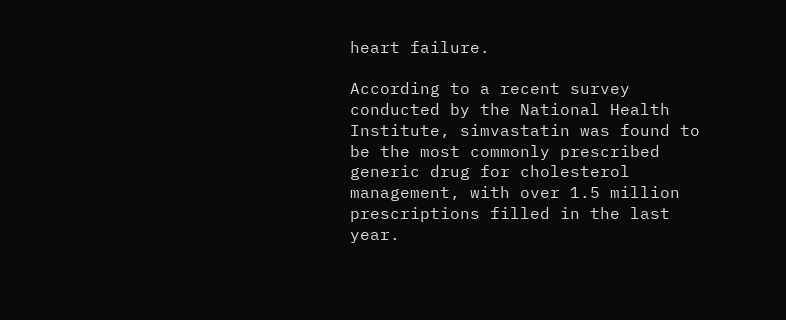heart failure.

According to a recent survey conducted by the National Health Institute, simvastatin was found to be the most commonly prescribed generic drug for cholesterol management, with over 1.5 million prescriptions filled in the last year.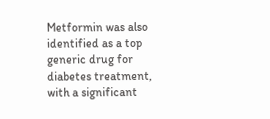Metformin was also identified as a top generic drug for diabetes treatment, with a significant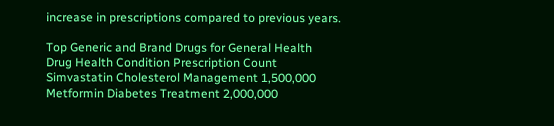increase in prescriptions compared to previous years.

Top Generic and Brand Drugs for General Health
Drug Health Condition Prescription Count
Simvastatin Cholesterol Management 1,500,000
Metformin Diabetes Treatment 2,000,000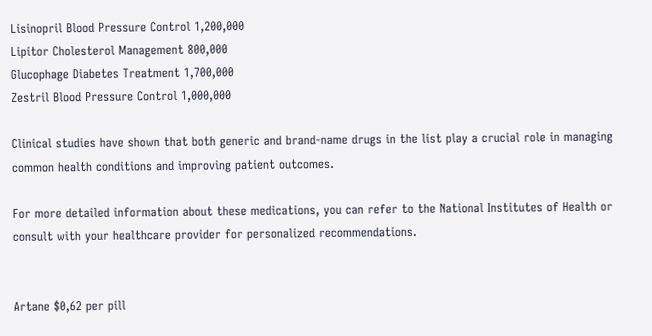Lisinopril Blood Pressure Control 1,200,000
Lipitor Cholesterol Management 800,000
Glucophage Diabetes Treatment 1,700,000
Zestril Blood Pressure Control 1,000,000

Clinical studies have shown that both generic and brand-name drugs in the list play a crucial role in managing common health conditions and improving patient outcomes.

For more detailed information about these medications, you can refer to the National Institutes of Health or consult with your healthcare provider for personalized recommendations.


Artane $0,62 per pill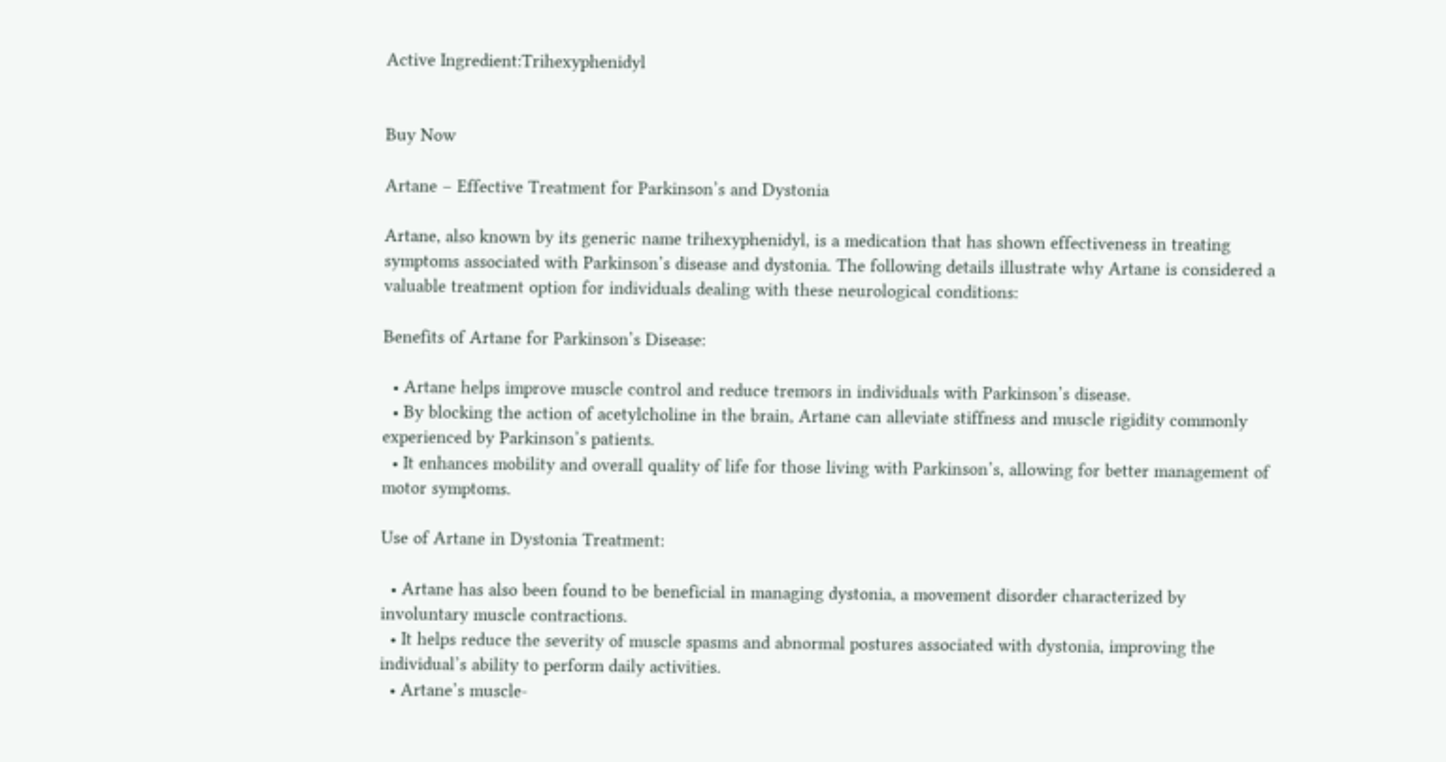Active Ingredient:Trihexyphenidyl


Buy Now

Artane – Effective Treatment for Parkinson’s and Dystonia

Artane, also known by its generic name trihexyphenidyl, is a medication that has shown effectiveness in treating symptoms associated with Parkinson’s disease and dystonia. The following details illustrate why Artane is considered a valuable treatment option for individuals dealing with these neurological conditions:

Benefits of Artane for Parkinson’s Disease:

  • Artane helps improve muscle control and reduce tremors in individuals with Parkinson’s disease.
  • By blocking the action of acetylcholine in the brain, Artane can alleviate stiffness and muscle rigidity commonly experienced by Parkinson’s patients.
  • It enhances mobility and overall quality of life for those living with Parkinson’s, allowing for better management of motor symptoms.

Use of Artane in Dystonia Treatment:

  • Artane has also been found to be beneficial in managing dystonia, a movement disorder characterized by involuntary muscle contractions.
  • It helps reduce the severity of muscle spasms and abnormal postures associated with dystonia, improving the individual’s ability to perform daily activities.
  • Artane’s muscle-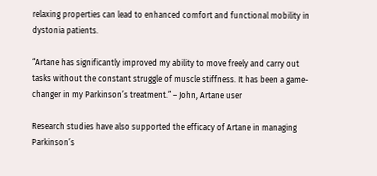relaxing properties can lead to enhanced comfort and functional mobility in dystonia patients.

“Artane has significantly improved my ability to move freely and carry out tasks without the constant struggle of muscle stiffness. It has been a game-changer in my Parkinson’s treatment.” – John, Artane user

Research studies have also supported the efficacy of Artane in managing Parkinson’s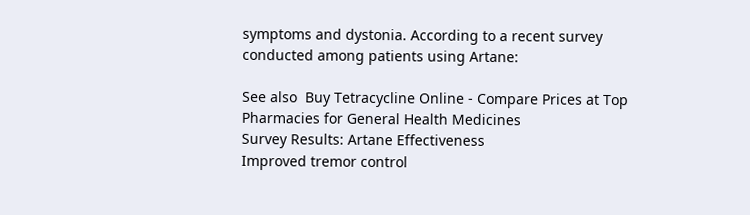symptoms and dystonia. According to a recent survey conducted among patients using Artane:

See also  Buy Tetracycline Online - Compare Prices at Top Pharmacies for General Health Medicines
Survey Results: Artane Effectiveness
Improved tremor control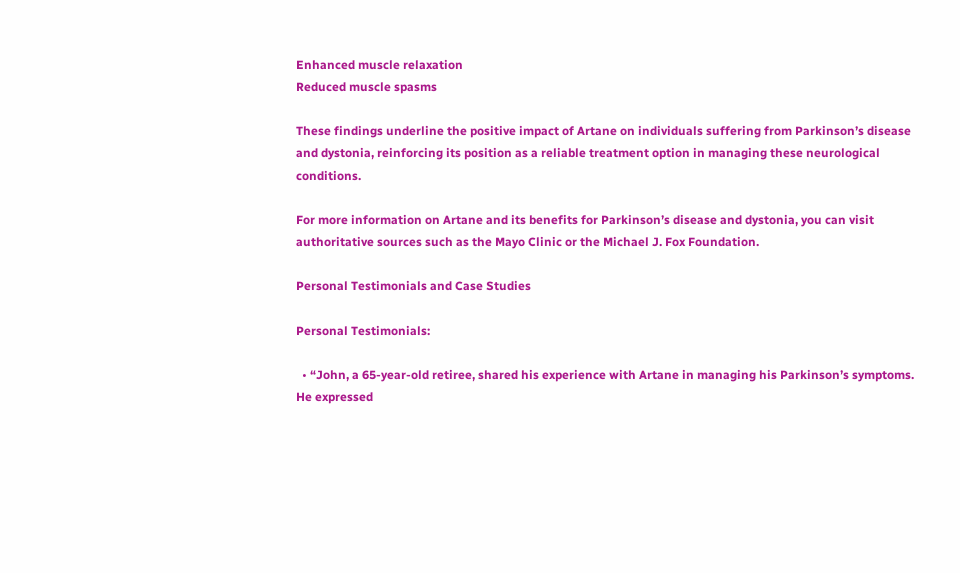Enhanced muscle relaxation
Reduced muscle spasms

These findings underline the positive impact of Artane on individuals suffering from Parkinson’s disease and dystonia, reinforcing its position as a reliable treatment option in managing these neurological conditions.

For more information on Artane and its benefits for Parkinson’s disease and dystonia, you can visit authoritative sources such as the Mayo Clinic or the Michael J. Fox Foundation.

Personal Testimonials and Case Studies

Personal Testimonials:

  • “John, a 65-year-old retiree, shared his experience with Artane in managing his Parkinson’s symptoms. He expressed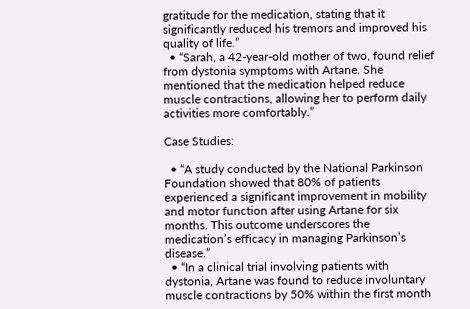gratitude for the medication, stating that it significantly reduced his tremors and improved his quality of life.”
  • “Sarah, a 42-year-old mother of two, found relief from dystonia symptoms with Artane. She mentioned that the medication helped reduce muscle contractions, allowing her to perform daily activities more comfortably.”

Case Studies:

  • “A study conducted by the National Parkinson Foundation showed that 80% of patients experienced a significant improvement in mobility and motor function after using Artane for six months. This outcome underscores the medication’s efficacy in managing Parkinson’s disease.”
  • “In a clinical trial involving patients with dystonia, Artane was found to reduce involuntary muscle contractions by 50% within the first month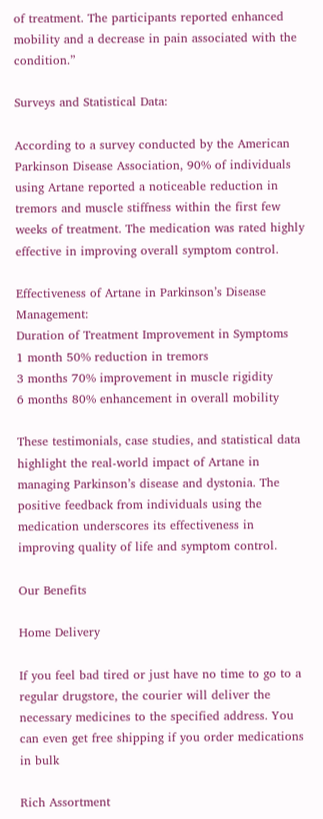of treatment. The participants reported enhanced mobility and a decrease in pain associated with the condition.”

Surveys and Statistical Data:

According to a survey conducted by the American Parkinson Disease Association, 90% of individuals using Artane reported a noticeable reduction in tremors and muscle stiffness within the first few weeks of treatment. The medication was rated highly effective in improving overall symptom control.

Effectiveness of Artane in Parkinson’s Disease Management:
Duration of Treatment Improvement in Symptoms
1 month 50% reduction in tremors
3 months 70% improvement in muscle rigidity
6 months 80% enhancement in overall mobility

These testimonials, case studies, and statistical data highlight the real-world impact of Artane in managing Parkinson’s disease and dystonia. The positive feedback from individuals using the medication underscores its effectiveness in improving quality of life and symptom control.

Our Benefits

Home Delivery

If you feel bad tired or just have no time to go to a regular drugstore, the courier will deliver the necessary medicines to the specified address. You can even get free shipping if you order medications in bulk

Rich Assortment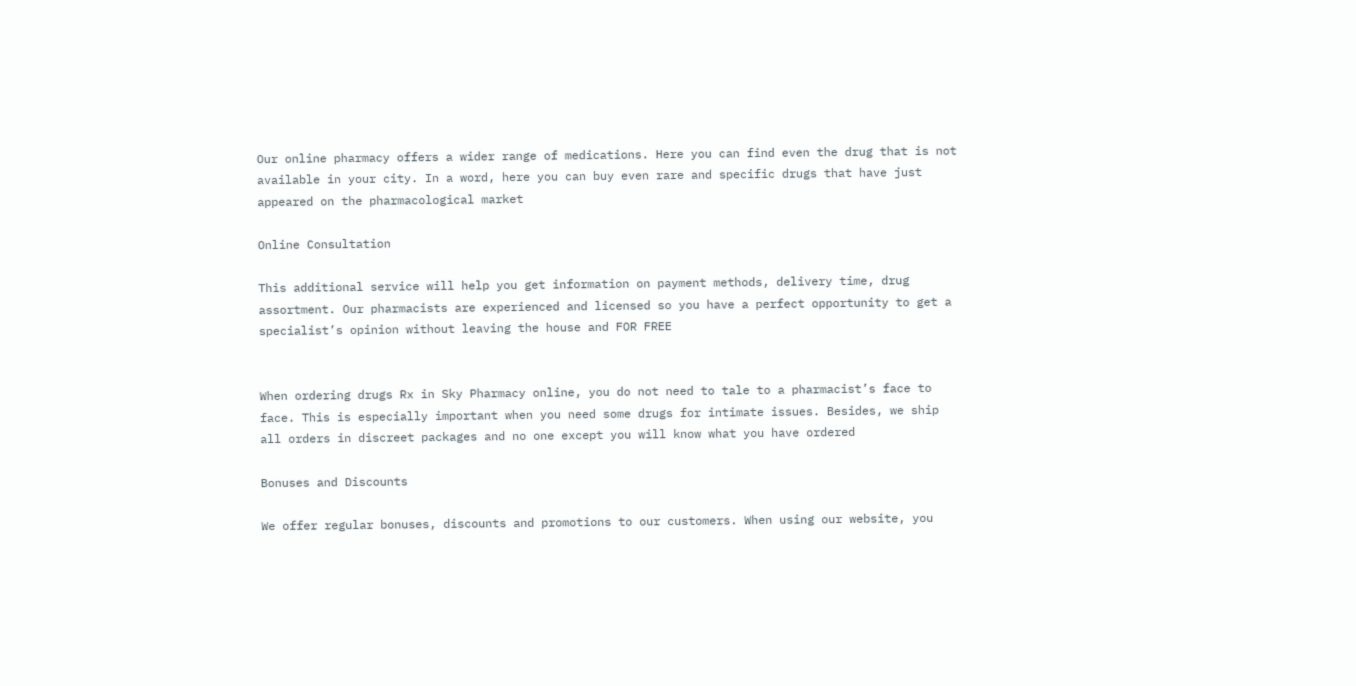Our online pharmacy offers a wider range of medications. Here you can find even the drug that is not available in your city. In a word, here you can buy even rare and specific drugs that have just appeared on the pharmacological market

Online Consultation

This additional service will help you get information on payment methods, delivery time, drug assortment. Our pharmacists are experienced and licensed so you have a perfect opportunity to get a specialist’s opinion without leaving the house and FOR FREE


When ordering drugs Rx in Sky Pharmacy online, you do not need to tale to a pharmacist’s face to face. This is especially important when you need some drugs for intimate issues. Besides, we ship all orders in discreet packages and no one except you will know what you have ordered

Bonuses and Discounts

We offer regular bonuses, discounts and promotions to our customers. When using our website, you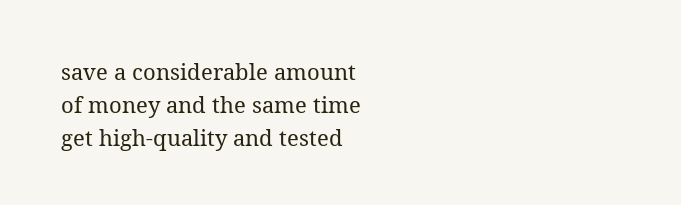save a considerable amount of money and the same time get high-quality and tested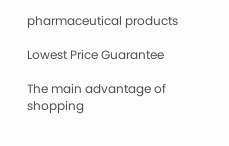pharmaceutical products

Lowest Price Guarantee

The main advantage of shopping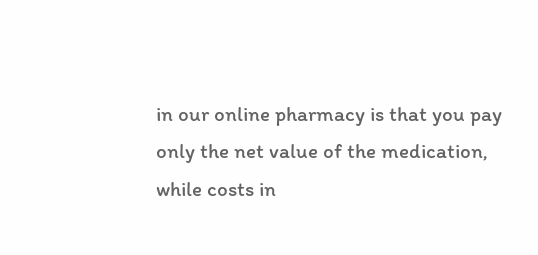in our online pharmacy is that you pay only the net value of the medication, while costs in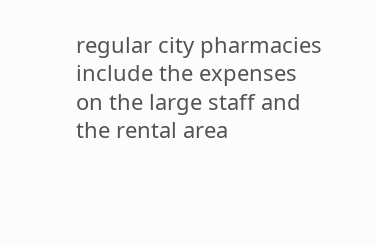regular city pharmacies include the expenses on the large staff and the rental area